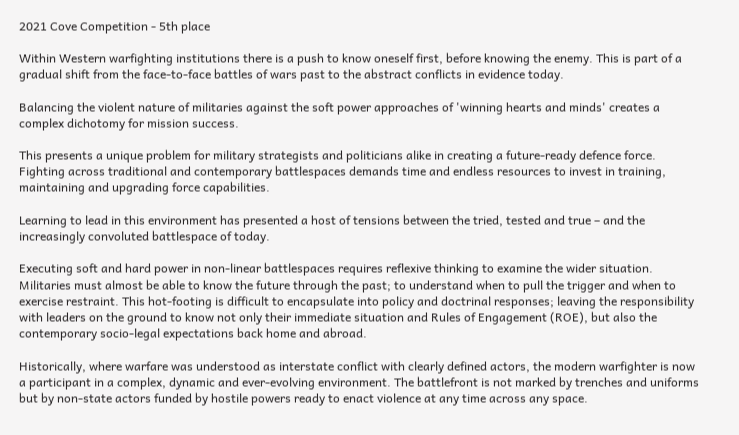2021 Cove Competition - 5th place

Within Western warfighting institutions there is a push to know oneself first, before knowing the enemy. This is part of a gradual shift from the face-to-face battles of wars past to the abstract conflicts in evidence today.

Balancing the violent nature of militaries against the soft power approaches of 'winning hearts and minds' creates a complex dichotomy for mission success.

This presents a unique problem for military strategists and politicians alike in creating a future-ready defence force. Fighting across traditional and contemporary battlespaces demands time and endless resources to invest in training, maintaining and upgrading force capabilities.

Learning to lead in this environment has presented a host of tensions between the tried, tested and true – and the increasingly convoluted battlespace of today.

Executing soft and hard power in non-linear battlespaces requires reflexive thinking to examine the wider situation. Militaries must almost be able to know the future through the past; to understand when to pull the trigger and when to exercise restraint. This hot-footing is difficult to encapsulate into policy and doctrinal responses; leaving the responsibility with leaders on the ground to know not only their immediate situation and Rules of Engagement (ROE), but also the contemporary socio-legal expectations back home and abroad.

Historically, where warfare was understood as interstate conflict with clearly defined actors, the modern warfighter is now a participant in a complex, dynamic and ever-evolving environment. The battlefront is not marked by trenches and uniforms but by non-state actors funded by hostile powers ready to enact violence at any time across any space.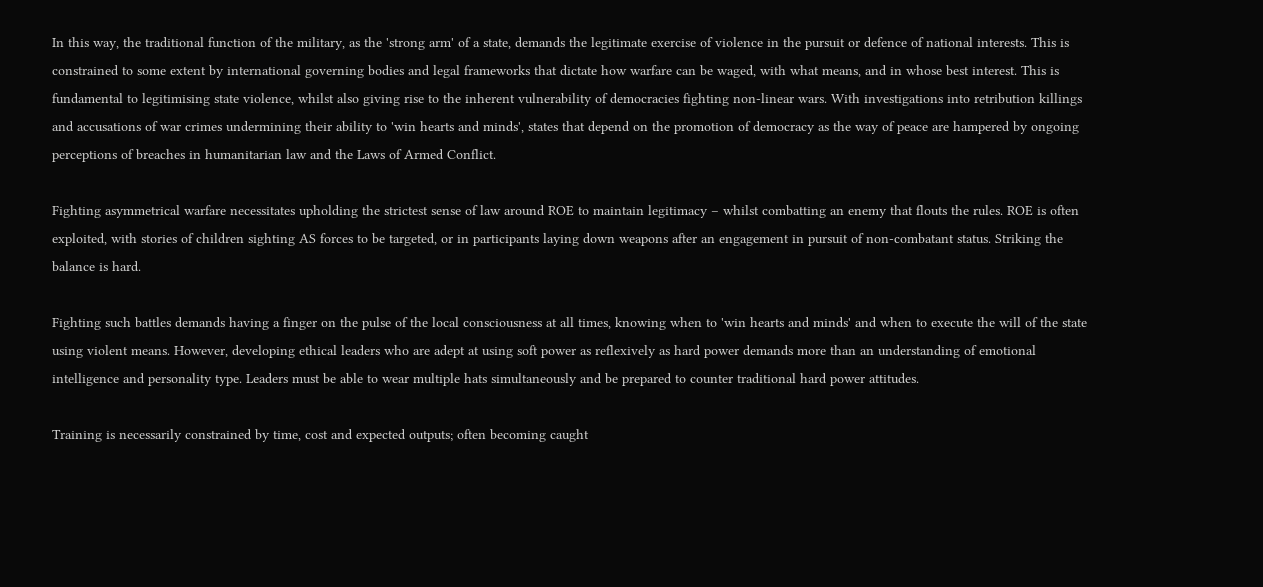In this way, the traditional function of the military, as the 'strong arm' of a state, demands the legitimate exercise of violence in the pursuit or defence of national interests. This is constrained to some extent by international governing bodies and legal frameworks that dictate how warfare can be waged, with what means, and in whose best interest. This is fundamental to legitimising state violence, whilst also giving rise to the inherent vulnerability of democracies fighting non-linear wars. With investigations into retribution killings and accusations of war crimes undermining their ability to 'win hearts and minds', states that depend on the promotion of democracy as the way of peace are hampered by ongoing perceptions of breaches in humanitarian law and the Laws of Armed Conflict.

Fighting asymmetrical warfare necessitates upholding the strictest sense of law around ROE to maintain legitimacy – whilst combatting an enemy that flouts the rules. ROE is often exploited, with stories of children sighting AS forces to be targeted, or in participants laying down weapons after an engagement in pursuit of non-combatant status. Striking the balance is hard.

Fighting such battles demands having a finger on the pulse of the local consciousness at all times, knowing when to 'win hearts and minds' and when to execute the will of the state using violent means. However, developing ethical leaders who are adept at using soft power as reflexively as hard power demands more than an understanding of emotional intelligence and personality type. Leaders must be able to wear multiple hats simultaneously and be prepared to counter traditional hard power attitudes.

Training is necessarily constrained by time, cost and expected outputs; often becoming caught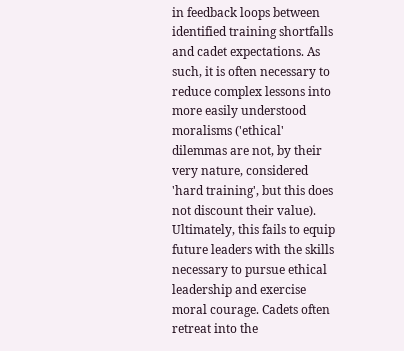in feedback loops between identified training shortfalls and cadet expectations. As such, it is often necessary to reduce complex lessons into more easily understood moralisms ('ethical' dilemmas are not, by their very nature, considered 'hard training', but this does not discount their value). Ultimately, this fails to equip future leaders with the skills necessary to pursue ethical leadership and exercise moral courage. Cadets often retreat into the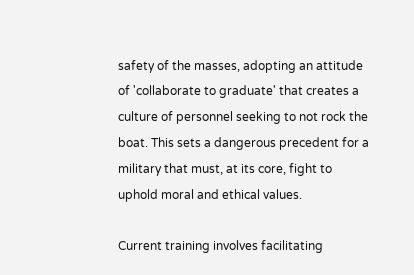safety of the masses, adopting an attitude of 'collaborate to graduate' that creates a culture of personnel seeking to not rock the boat. This sets a dangerous precedent for a military that must, at its core, fight to uphold moral and ethical values.

Current training involves facilitating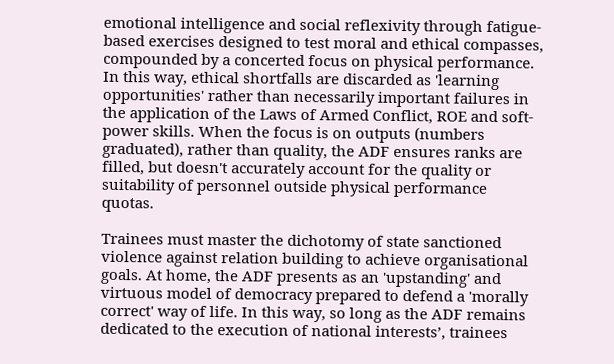emotional intelligence and social reflexivity through fatigue-based exercises designed to test moral and ethical compasses, compounded by a concerted focus on physical performance. In this way, ethical shortfalls are discarded as 'learning opportunities' rather than necessarily important failures in the application of the Laws of Armed Conflict, ROE and soft-power skills. When the focus is on outputs (numbers graduated), rather than quality, the ADF ensures ranks are filled, but doesn't accurately account for the quality or suitability of personnel outside physical performance quotas.

Trainees must master the dichotomy of state sanctioned violence against relation building to achieve organisational goals. At home, the ADF presents as an 'upstanding' and virtuous model of democracy prepared to defend a 'morally correct' way of life. In this way, so long as the ADF remains dedicated to the execution of national interests’, trainees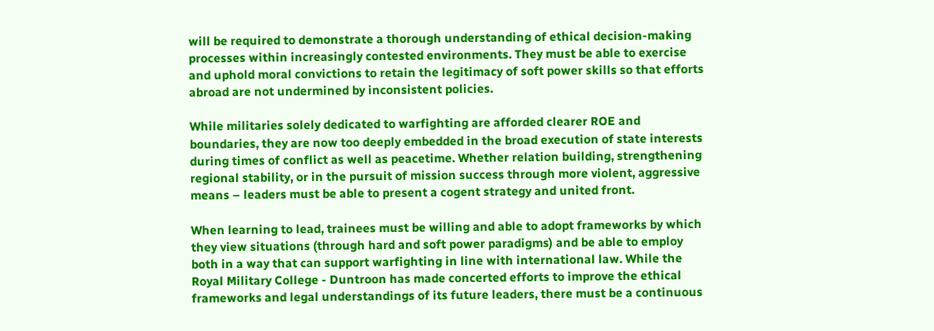will be required to demonstrate a thorough understanding of ethical decision-making processes within increasingly contested environments. They must be able to exercise and uphold moral convictions to retain the legitimacy of soft power skills so that efforts abroad are not undermined by inconsistent policies.

While militaries solely dedicated to warfighting are afforded clearer ROE and boundaries, they are now too deeply embedded in the broad execution of state interests during times of conflict as well as peacetime. Whether relation building, strengthening regional stability, or in the pursuit of mission success through more violent, aggressive means – leaders must be able to present a cogent strategy and united front.

When learning to lead, trainees must be willing and able to adopt frameworks by which they view situations (through hard and soft power paradigms) and be able to employ both in a way that can support warfighting in line with international law. While the Royal Military College - Duntroon has made concerted efforts to improve the ethical frameworks and legal understandings of its future leaders, there must be a continuous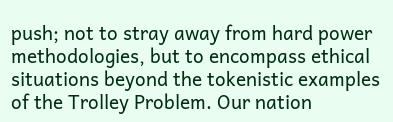push; not to stray away from hard power methodologies, but to encompass ethical situations beyond the tokenistic examples of the Trolley Problem. Our nation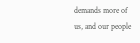demands more of us, and our people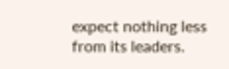expect nothing less from its leaders.